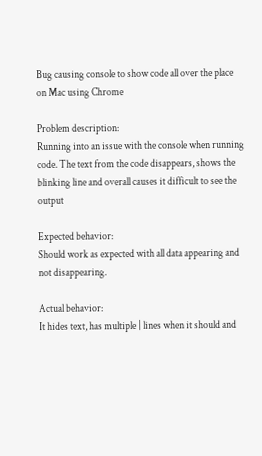Bug causing console to show code all over the place on Mac using Chrome

Problem description:
Running into an issue with the console when running code. The text from the code disappears, shows the blinking line and overall causes it difficult to see the output

Expected behavior:
Should work as expected with all data appearing and not disappearing.

Actual behavior:
It hides text, has multiple | lines when it should and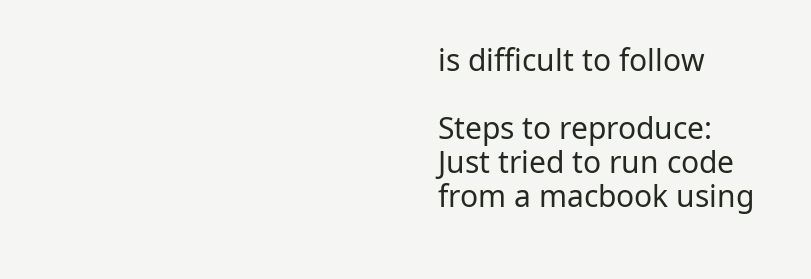is difficult to follow

Steps to reproduce:
Just tried to run code from a macbook using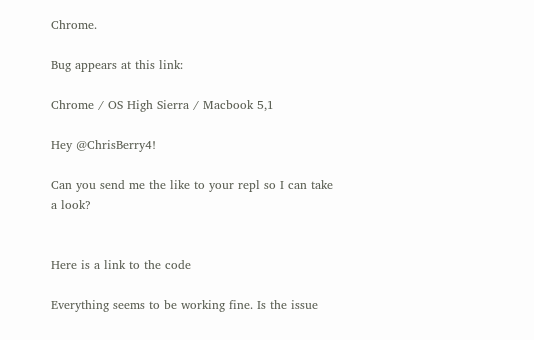Chrome.

Bug appears at this link:

Chrome / OS High Sierra / Macbook 5,1

Hey @ChrisBerry4!

Can you send me the like to your repl so I can take a look?


Here is a link to the code

Everything seems to be working fine. Is the issue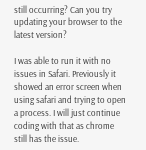still occurring? Can you try updating your browser to the latest version?

I was able to run it with no issues in Safari. Previously it showed an error screen when using safari and trying to open a process. I will just continue coding with that as chrome still has the issue.